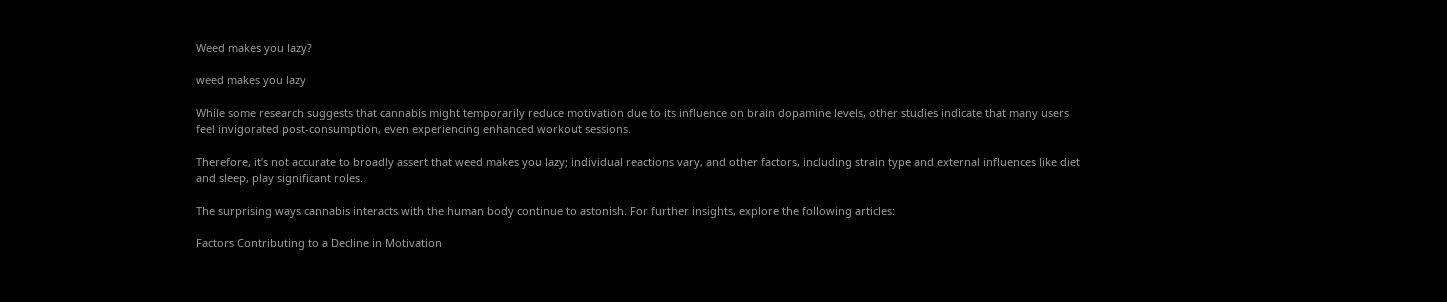Weed makes you lazy?

weed makes you lazy

While some research suggests that cannabis might temporarily reduce motivation due to its influence on brain dopamine levels, other studies indicate that many users feel invigorated post-consumption, even experiencing enhanced workout sessions.

Therefore, it’s not accurate to broadly assert that weed makes you lazy; individual reactions vary, and other factors, including strain type and external influences like diet and sleep, play significant roles.

The surprising ways cannabis interacts with the human body continue to astonish. For further insights, explore the following articles:

Factors Contributing to a Decline in Motivation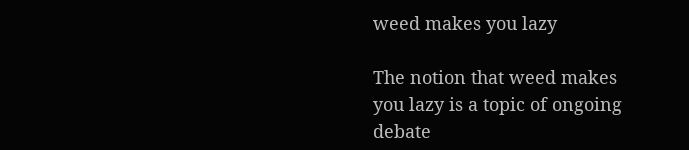weed makes you lazy

The notion that weed makes you lazy is a topic of ongoing debate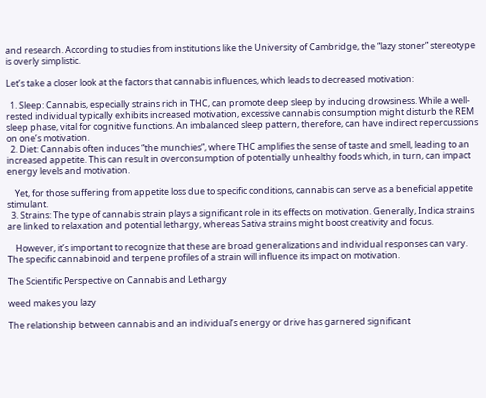and research. According to studies from institutions like the University of Cambridge, the “lazy stoner” stereotype is overly simplistic.

Let’s take a closer look at the factors that cannabis influences, which leads to decreased motivation:

  1. Sleep: Cannabis, especially strains rich in THC, can promote deep sleep by inducing drowsiness. While a well-rested individual typically exhibits increased motivation, excessive cannabis consumption might disturb the REM sleep phase, vital for cognitive functions. An imbalanced sleep pattern, therefore, can have indirect repercussions on one’s motivation.
  2. Diet: Cannabis often induces “the munchies”, where THC amplifies the sense of taste and smell, leading to an increased appetite. This can result in overconsumption of potentially unhealthy foods which, in turn, can impact energy levels and motivation.

    Yet, for those suffering from appetite loss due to specific conditions, cannabis can serve as a beneficial appetite stimulant.
  3. Strains: The type of cannabis strain plays a significant role in its effects on motivation. Generally, Indica strains are linked to relaxation and potential lethargy, whereas Sativa strains might boost creativity and focus.

    However, it’s important to recognize that these are broad generalizations and individual responses can vary. The specific cannabinoid and terpene profiles of a strain will influence its impact on motivation.

The Scientific Perspective on Cannabis and Lethargy

weed makes you lazy

The relationship between cannabis and an individual’s energy or drive has garnered significant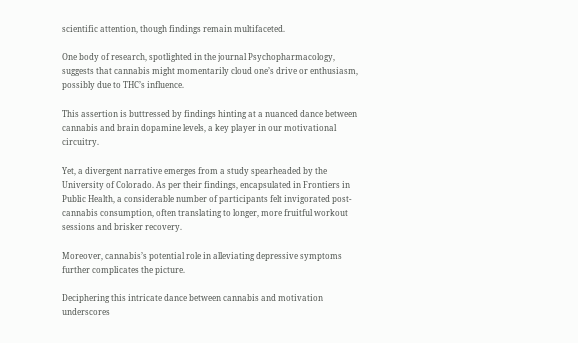scientific attention, though findings remain multifaceted.

One body of research, spotlighted in the journal Psychopharmacology, suggests that cannabis might momentarily cloud one’s drive or enthusiasm, possibly due to THC’s influence.

This assertion is buttressed by findings hinting at a nuanced dance between cannabis and brain dopamine levels, a key player in our motivational circuitry.

Yet, a divergent narrative emerges from a study spearheaded by the University of Colorado. As per their findings, encapsulated in Frontiers in Public Health, a considerable number of participants felt invigorated post-cannabis consumption, often translating to longer, more fruitful workout sessions and brisker recovery.

Moreover, cannabis’s potential role in alleviating depressive symptoms further complicates the picture.

Deciphering this intricate dance between cannabis and motivation underscores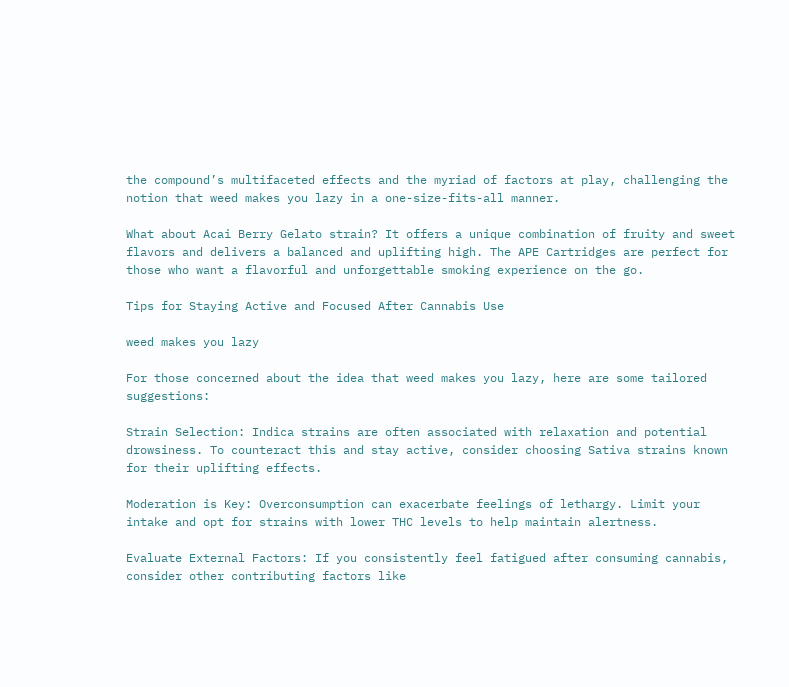the compound’s multifaceted effects and the myriad of factors at play, challenging the notion that weed makes you lazy in a one-size-fits-all manner.

What about Acai Berry Gelato strain? It offers a unique combination of fruity and sweet flavors and delivers a balanced and uplifting high. The APE Cartridges are perfect for those who want a flavorful and unforgettable smoking experience on the go.

Tips for Staying Active and Focused After Cannabis Use

weed makes you lazy

For those concerned about the idea that weed makes you lazy, here are some tailored suggestions:

Strain Selection: Indica strains are often associated with relaxation and potential drowsiness. To counteract this and stay active, consider choosing Sativa strains known for their uplifting effects.

Moderation is Key: Overconsumption can exacerbate feelings of lethargy. Limit your intake and opt for strains with lower THC levels to help maintain alertness.

Evaluate External Factors: If you consistently feel fatigued after consuming cannabis, consider other contributing factors like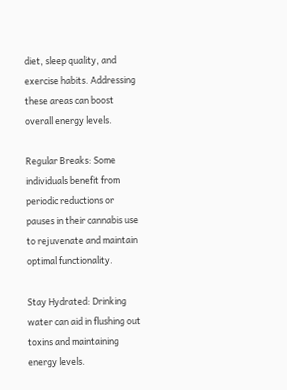diet, sleep quality, and exercise habits. Addressing these areas can boost overall energy levels.

Regular Breaks: Some individuals benefit from periodic reductions or pauses in their cannabis use to rejuvenate and maintain optimal functionality.

Stay Hydrated: Drinking water can aid in flushing out toxins and maintaining energy levels.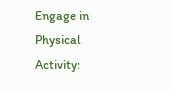Engage in Physical Activity: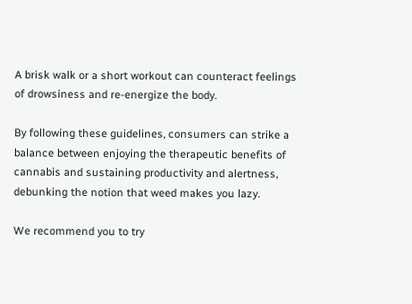A brisk walk or a short workout can counteract feelings of drowsiness and re-energize the body.

By following these guidelines, consumers can strike a balance between enjoying the therapeutic benefits of cannabis and sustaining productivity and alertness, debunking the notion that weed makes you lazy.

We recommend you to try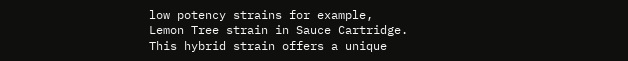low potency strains for example, Lemon Tree strain in Sauce Cartridge. This hybrid strain offers a unique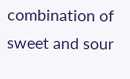combination of sweet and sour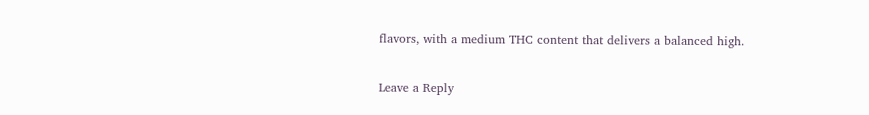flavors, with a medium THC content that delivers a balanced high.

Leave a Reply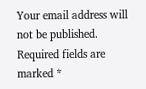Your email address will not be published. Required fields are marked *